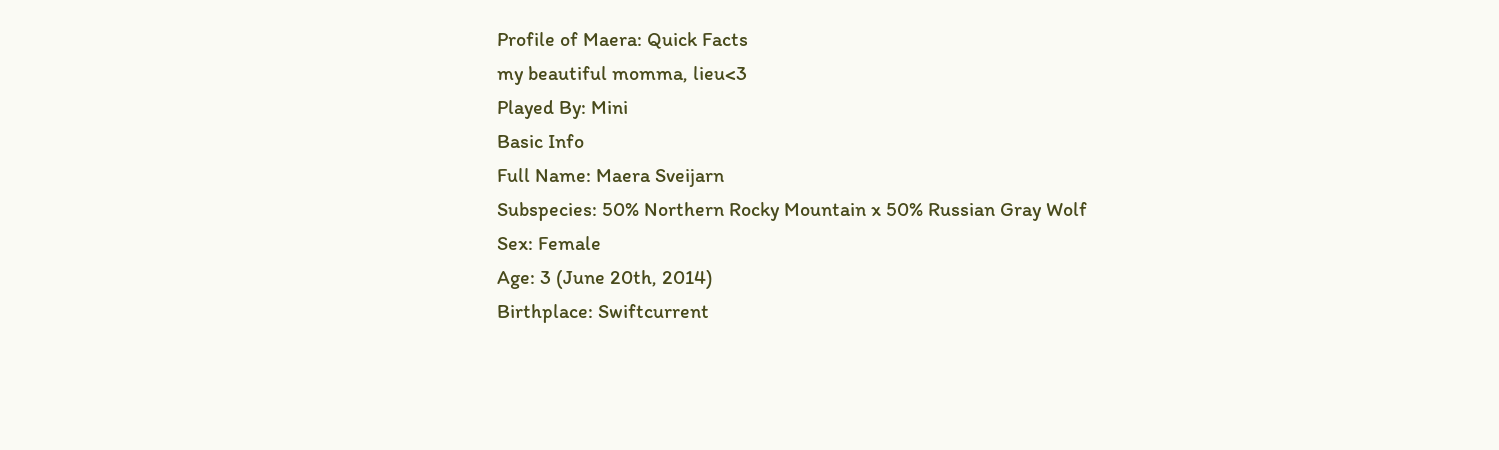Profile of Maera: Quick Facts
my beautiful momma, lieu<3
Played By: Mini
Basic Info
Full Name: Maera Sveijarn
Subspecies: 50% Northern Rocky Mountain x 50% Russian Gray Wolf
Sex: Female
Age: 3 (June 20th, 2014)
Birthplace: Swiftcurrent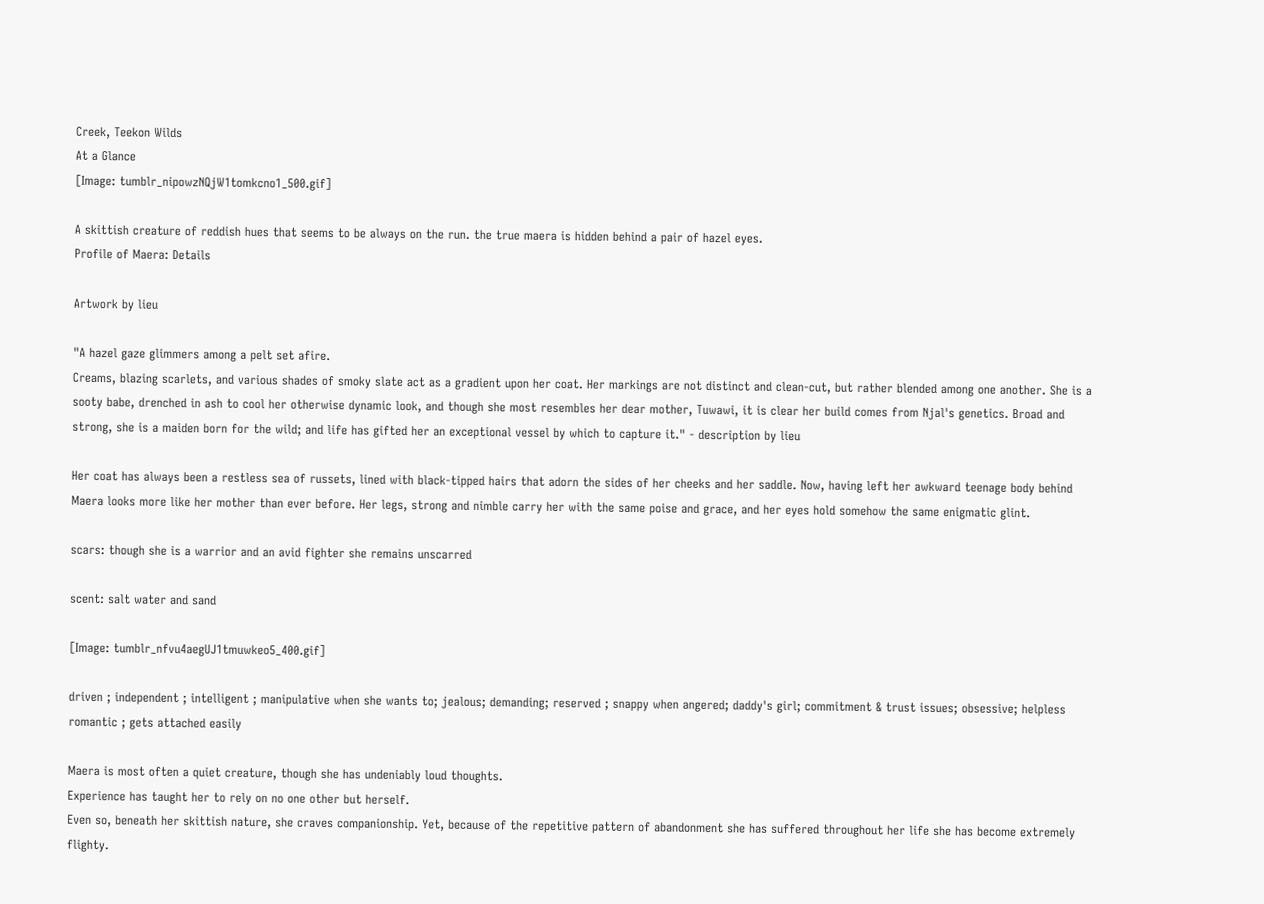Creek, Teekon Wilds
At a Glance
[Image: tumblr_nipowzNQjW1tomkcno1_500.gif]

A skittish creature of reddish hues that seems to be always on the run. the true maera is hidden behind a pair of hazel eyes.
Profile of Maera: Details

Artwork by lieu

"A hazel gaze glimmers among a pelt set afire.
Creams, blazing scarlets, and various shades of smoky slate act as a gradient upon her coat. Her markings are not distinct and clean-cut, but rather blended among one another. She is a sooty babe, drenched in ash to cool her otherwise dynamic look, and though she most resembles her dear mother, Tuwawi, it is clear her build comes from Njal's genetics. Broad and strong, she is a maiden born for the wild; and life has gifted her an exceptional vessel by which to capture it." - description by lieu

Her coat has always been a restless sea of russets, lined with black-tipped hairs that adorn the sides of her cheeks and her saddle. Now, having left her awkward teenage body behind Maera looks more like her mother than ever before. Her legs, strong and nimble carry her with the same poise and grace, and her eyes hold somehow the same enigmatic glint.

scars: though she is a warrior and an avid fighter she remains unscarred

scent: salt water and sand

[Image: tumblr_nfvu4aegUJ1tmuwkeo5_400.gif]

driven ; independent ; intelligent ; manipulative when she wants to; jealous; demanding; reserved ; snappy when angered; daddy's girl; commitment & trust issues; obsessive; helpless romantic ; gets attached easily

Maera is most often a quiet creature, though she has undeniably loud thoughts.
Experience has taught her to rely on no one other but herself.
Even so, beneath her skittish nature, she craves companionship. Yet, because of the repetitive pattern of abandonment she has suffered throughout her life she has become extremely flighty.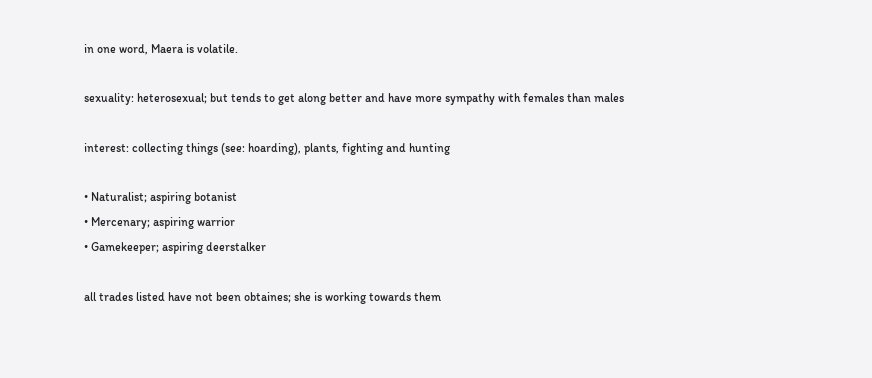in one word, Maera is volatile.

sexuality: heterosexual; but tends to get along better and have more sympathy with females than males

interest: collecting things (see: hoarding), plants, fighting and hunting

• Naturalist; aspiring botanist
• Mercenary; aspiring warrior
• Gamekeeper; aspiring deerstalker

all trades listed have not been obtaines; she is working towards them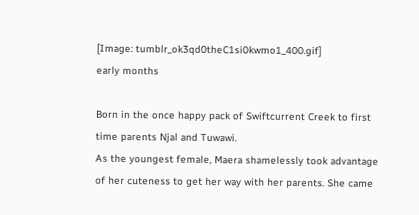[Image: tumblr_ok3qd0theC1si0kwmo1_400.gif]
early months

Born in the once happy pack of Swiftcurrent Creek to first time parents Njal and Tuwawi.
As the youngest female, Maera shamelessly took advantage of her cuteness to get her way with her parents. She came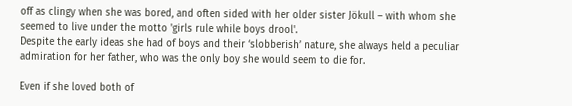off as clingy when she was bored, and often sided with her older sister Jökull – with whom she seemed to live under the motto 'girls rule while boys drool'.
Despite the early ideas she had of boys and their ‘slobberish’ nature, she always held a peculiar admiration for her father, who was the only boy she would seem to die for.

Even if she loved both of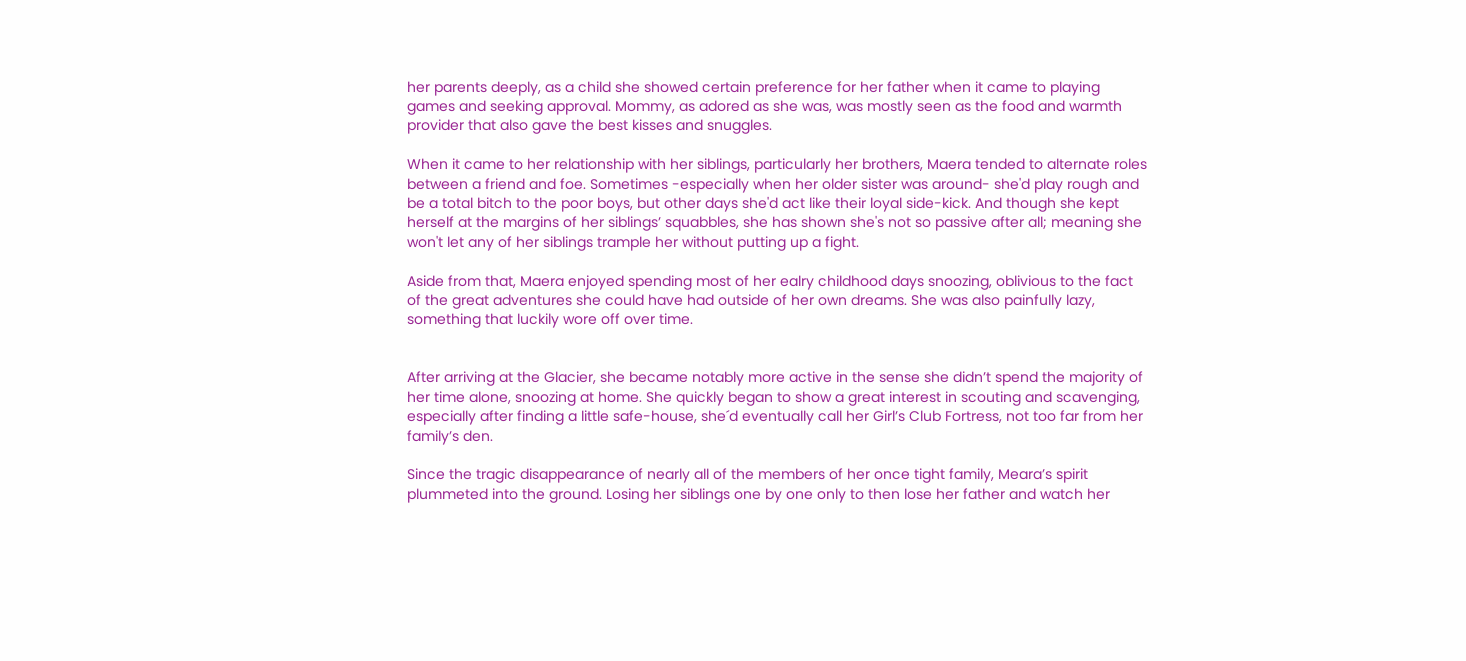her parents deeply, as a child she showed certain preference for her father when it came to playing games and seeking approval. Mommy, as adored as she was, was mostly seen as the food and warmth provider that also gave the best kisses and snuggles.

When it came to her relationship with her siblings, particularly her brothers, Maera tended to alternate roles between a friend and foe. Sometimes -especially when her older sister was around- she'd play rough and be a total bitch to the poor boys, but other days she'd act like their loyal side-kick. And though she kept herself at the margins of her siblings’ squabbles, she has shown she's not so passive after all; meaning she won't let any of her siblings trample her without putting up a fight.

Aside from that, Maera enjoyed spending most of her ealry childhood days snoozing, oblivious to the fact of the great adventures she could have had outside of her own dreams. She was also painfully lazy, something that luckily wore off over time.


After arriving at the Glacier, she became notably more active in the sense she didn’t spend the majority of her time alone, snoozing at home. She quickly began to show a great interest in scouting and scavenging, especially after finding a little safe-house, she´d eventually call her Girl’s Club Fortress, not too far from her family’s den.

Since the tragic disappearance of nearly all of the members of her once tight family, Meara’s spirit plummeted into the ground. Losing her siblings one by one only to then lose her father and watch her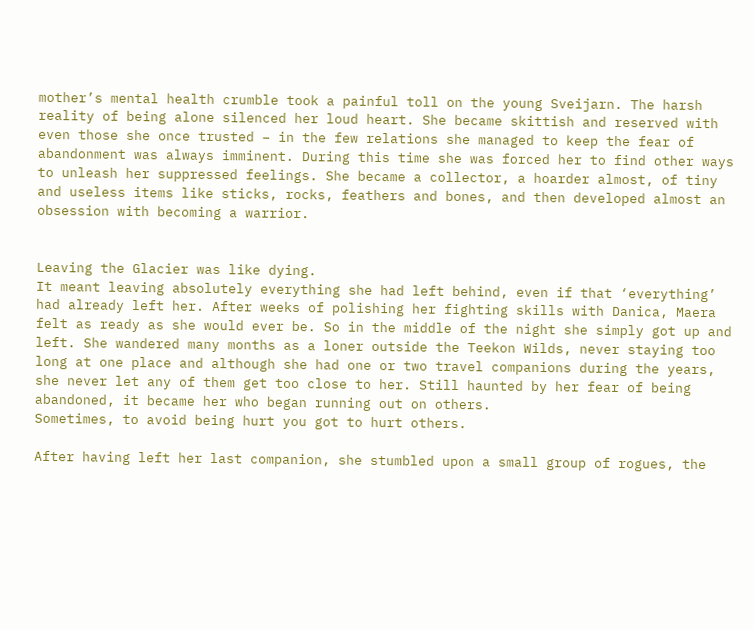mother’s mental health crumble took a painful toll on the young Sveijarn. The harsh reality of being alone silenced her loud heart. She became skittish and reserved with even those she once trusted – in the few relations she managed to keep the fear of abandonment was always imminent. During this time she was forced her to find other ways to unleash her suppressed feelings. She became a collector, a hoarder almost, of tiny and useless items like sticks, rocks, feathers and bones, and then developed almost an obsession with becoming a warrior.


Leaving the Glacier was like dying.
It meant leaving absolutely everything she had left behind, even if that ‘everything’ had already left her. After weeks of polishing her fighting skills with Danica, Maera felt as ready as she would ever be. So in the middle of the night she simply got up and left. She wandered many months as a loner outside the Teekon Wilds, never staying too long at one place and although she had one or two travel companions during the years, she never let any of them get too close to her. Still haunted by her fear of being abandoned, it became her who began running out on others.
Sometimes, to avoid being hurt you got to hurt others.

After having left her last companion, she stumbled upon a small group of rogues, the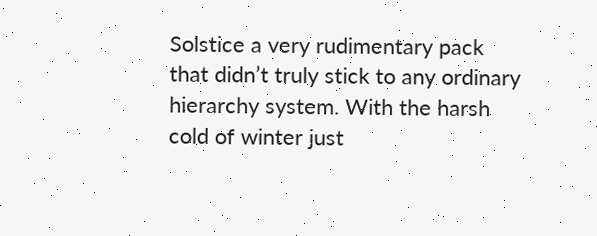Solstice a very rudimentary pack that didn’t truly stick to any ordinary hierarchy system. With the harsh cold of winter just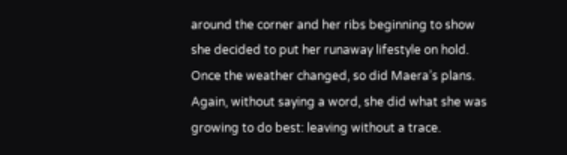around the corner and her ribs beginning to show she decided to put her runaway lifestyle on hold. Once the weather changed, so did Maera’s plans.
Again, without saying a word, she did what she was growing to do best: leaving without a trace.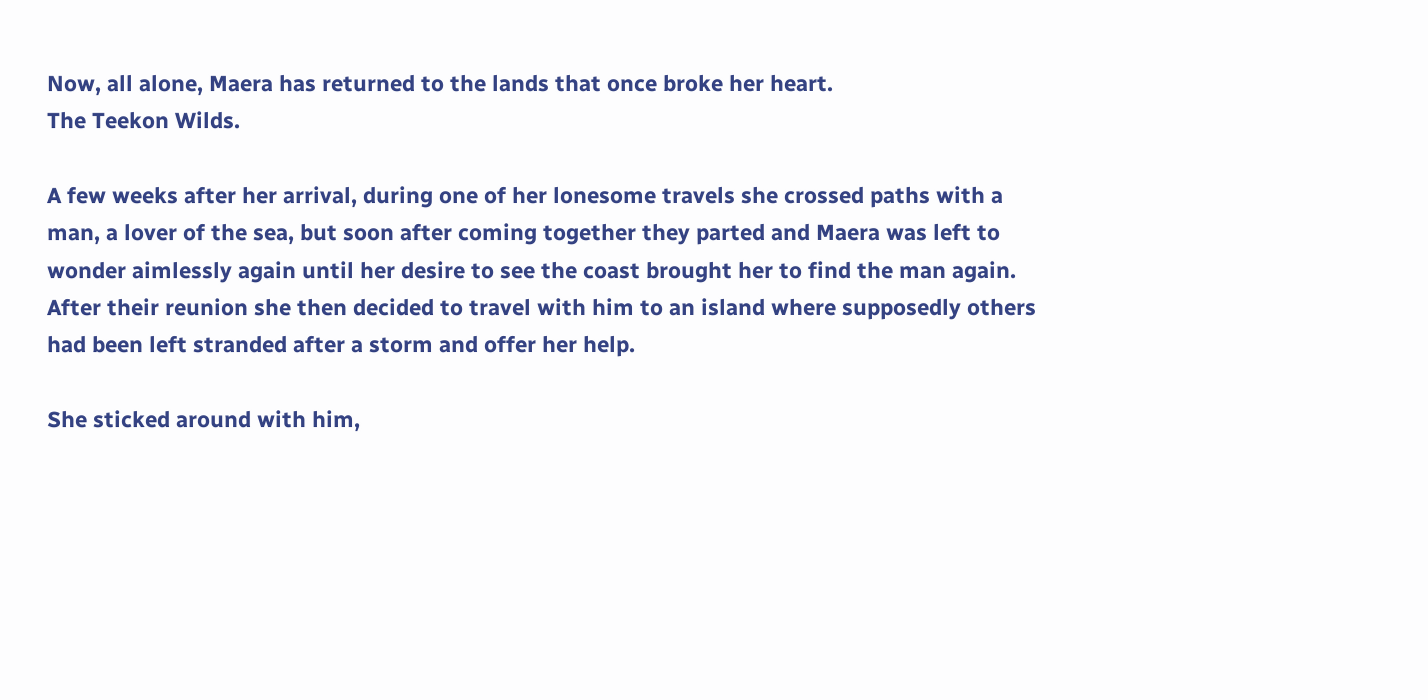Now, all alone, Maera has returned to the lands that once broke her heart.
The Teekon Wilds.

A few weeks after her arrival, during one of her lonesome travels she crossed paths with a man, a lover of the sea, but soon after coming together they parted and Maera was left to wonder aimlessly again until her desire to see the coast brought her to find the man again. After their reunion she then decided to travel with him to an island where supposedly others had been left stranded after a storm and offer her help.

She sticked around with him,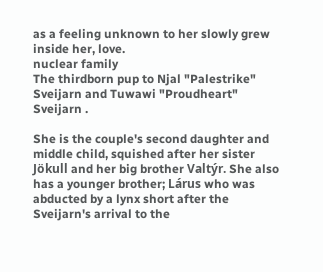as a feeling unknown to her slowly grew inside her, love.
nuclear family
The thirdborn pup to Njal "Palestrike" Sveijarn and Tuwawi "Proudheart" Sveijarn .

She is the couple's second daughter and middle child, squished after her sister Jökull and her big brother Valtýr. She also has a younger brother; Lárus who was abducted by a lynx short after the Sveijarn's arrival to the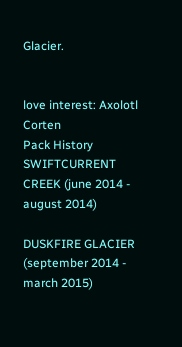Glacier.


love interest: Axolotl Corten
Pack History
SWIFTCURRENT CREEK (june 2014 - august 2014)

DUSKFIRE GLACIER (september 2014 - march 2015)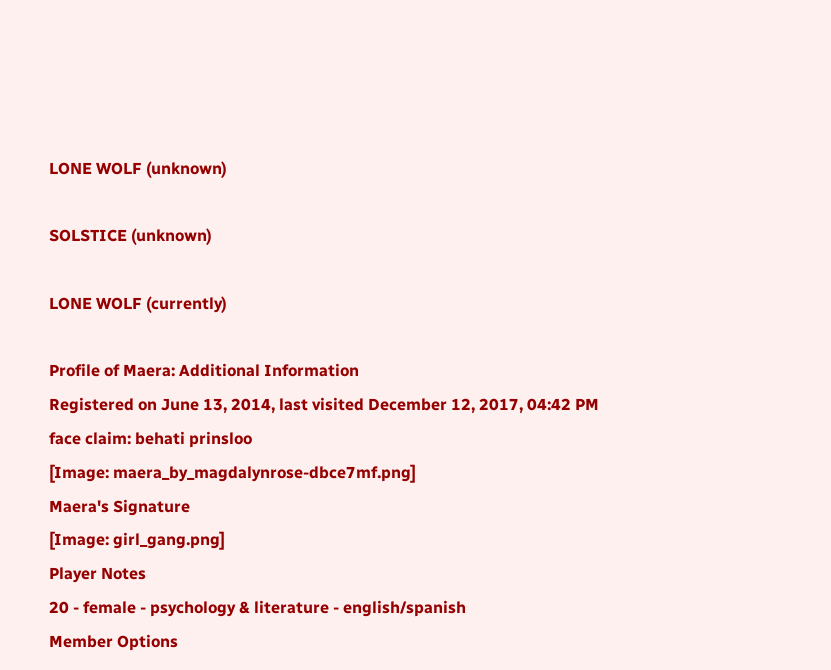LONE WOLF (unknown)

SOLSTICE (unknown)

LONE WOLF (currently)

Profile of Maera: Additional Information
Registered on June 13, 2014, last visited December 12, 2017, 04:42 PM
face claim: behati prinsloo
[Image: maera_by_magdalynrose-dbce7mf.png]
Maera's Signature
[Image: girl_gang.png]
Player Notes
20 - female - psychology & literature - english/spanish
Member Options